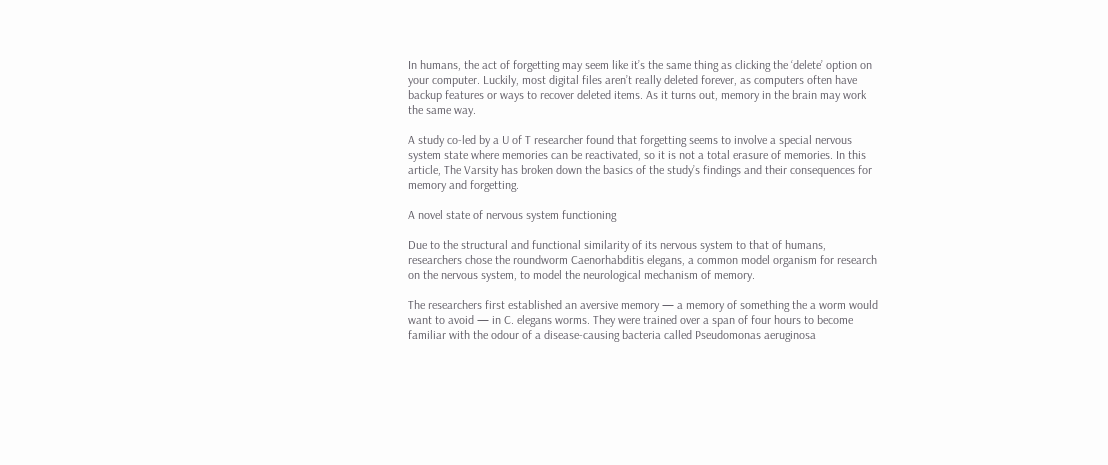In humans, the act of forgetting may seem like it’s the same thing as clicking the ‘delete’ option on your computer. Luckily, most digital files aren’t really deleted forever, as computers often have backup features or ways to recover deleted items. As it turns out, memory in the brain may work the same way.

A study co-led by a U of T researcher found that forgetting seems to involve a special nervous system state where memories can be reactivated, so it is not a total erasure of memories. In this article, The Varsity has broken down the basics of the study’s findings and their consequences for memory and forgetting.

A novel state of nervous system functioning

Due to the structural and functional similarity of its nervous system to that of humans, researchers chose the roundworm Caenorhabditis elegans, a common model organism for research on the nervous system, to model the neurological mechanism of memory.

The researchers first established an aversive memory — a memory of something the a worm would want to avoid — in C. elegans worms. They were trained over a span of four hours to become familiar with the odour of a disease-causing bacteria called Pseudomonas aeruginosa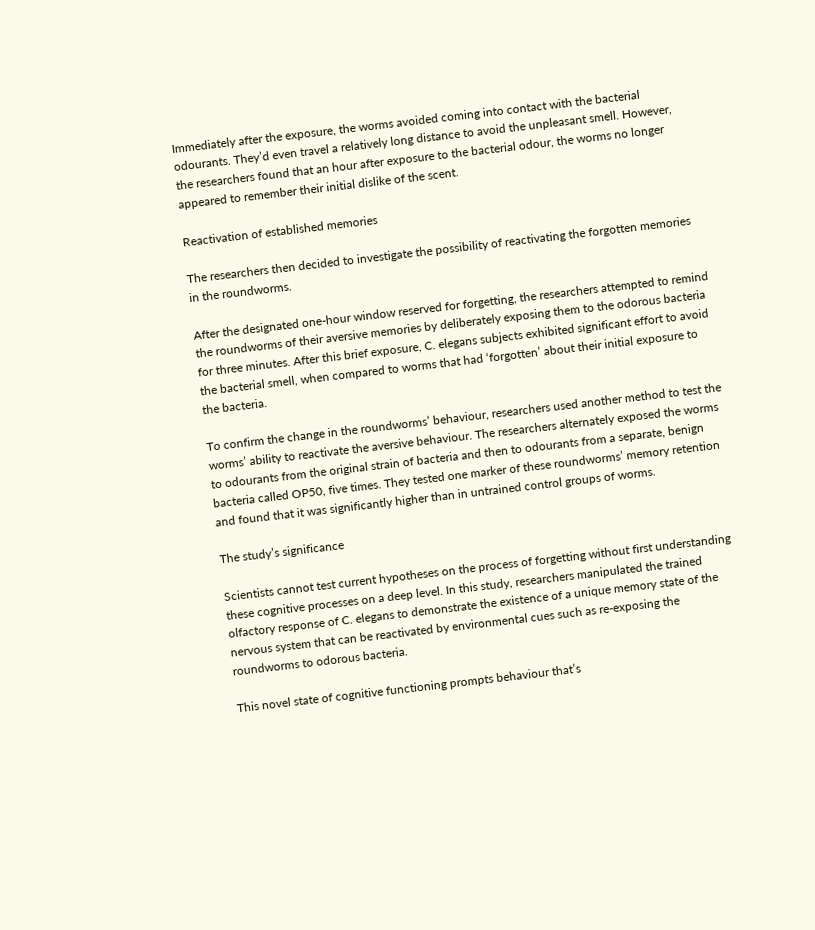Immediately after the exposure, the worms avoided coming into contact with the bacterial odourants. They’d even travel a relatively long distance to avoid the unpleasant smell. However, the researchers found that an hour after exposure to the bacterial odour, the worms no longer appeared to remember their initial dislike of the scent.

Reactivation of established memories

The researchers then decided to investigate the possibility of reactivating the forgotten memories in the roundworms.

After the designated one-hour window reserved for forgetting, the researchers attempted to remind the roundworms of their aversive memories by deliberately exposing them to the odorous bacteria for three minutes. After this brief exposure, C. elegans subjects exhibited significant effort to avoid the bacterial smell, when compared to worms that had ‘forgotten’ about their initial exposure to the bacteria.

To confirm the change in the roundworms’ behaviour, researchers used another method to test the worms’ ability to reactivate the aversive behaviour. The researchers alternately exposed the worms to odourants from the original strain of bacteria and then to odourants from a separate, benign bacteria called OP50, five times. They tested one marker of these roundworms’ memory retention and found that it was significantly higher than in untrained control groups of worms.

The study’s significance

Scientists cannot test current hypotheses on the process of forgetting without first understanding these cognitive processes on a deep level. In this study, researchers manipulated the trained olfactory response of C. elegans to demonstrate the existence of a unique memory state of the nervous system that can be reactivated by environmental cues such as re-exposing the roundworms to odorous bacteria.

This novel state of cognitive functioning prompts behaviour that’s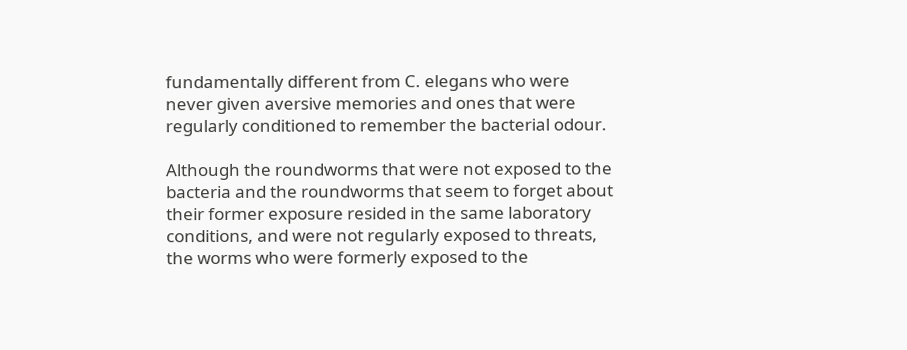fundamentally different from C. elegans who were never given aversive memories and ones that were regularly conditioned to remember the bacterial odour.

Although the roundworms that were not exposed to the bacteria and the roundworms that seem to forget about their former exposure resided in the same laboratory conditions, and were not regularly exposed to threats, the worms who were formerly exposed to the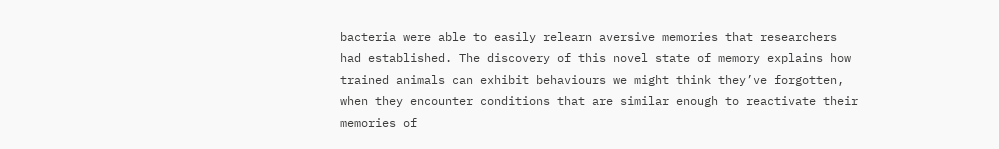bacteria were able to easily relearn aversive memories that researchers had established. The discovery of this novel state of memory explains how trained animals can exhibit behaviours we might think they’ve forgotten, when they encounter conditions that are similar enough to reactivate their memories of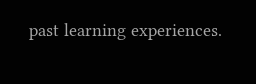past learning experiences.